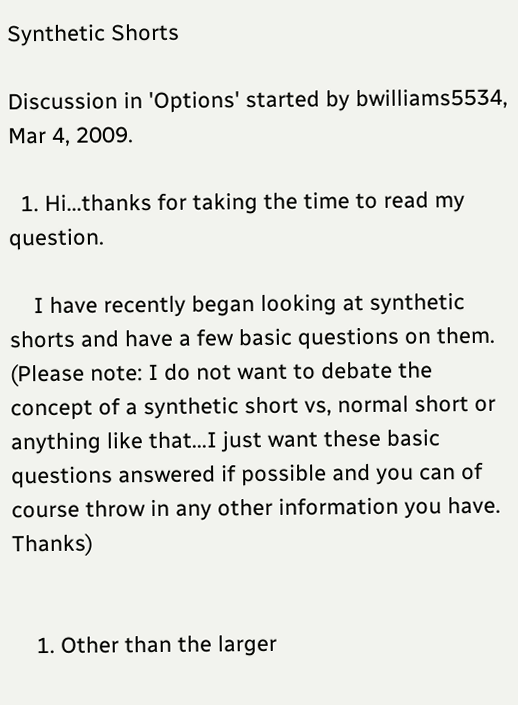Synthetic Shorts

Discussion in 'Options' started by bwilliams5534, Mar 4, 2009.

  1. Hi...thanks for taking the time to read my question.

    I have recently began looking at synthetic shorts and have a few basic questions on them. (Please note: I do not want to debate the concept of a synthetic short vs, normal short or anything like that...I just want these basic questions answered if possible and you can of course throw in any other information you have. Thanks)


    1. Other than the larger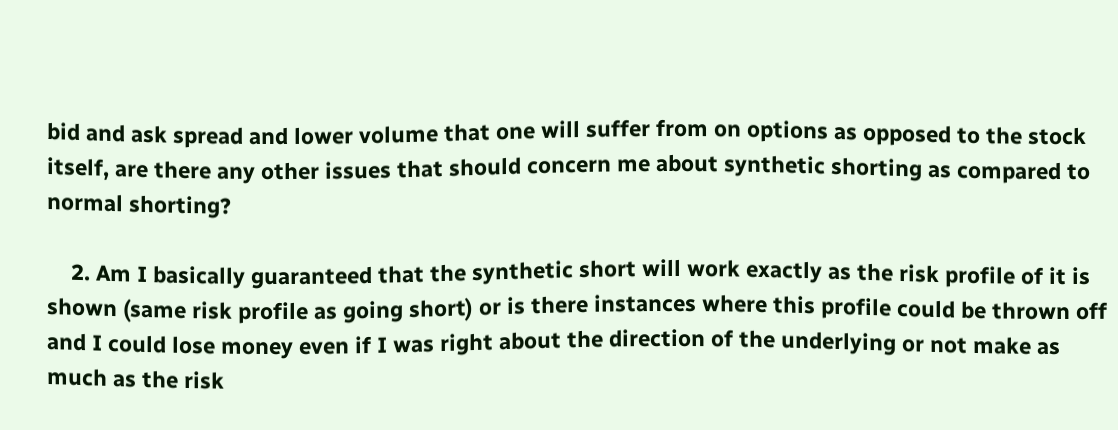bid and ask spread and lower volume that one will suffer from on options as opposed to the stock itself, are there any other issues that should concern me about synthetic shorting as compared to normal shorting?

    2. Am I basically guaranteed that the synthetic short will work exactly as the risk profile of it is shown (same risk profile as going short) or is there instances where this profile could be thrown off and I could lose money even if I was right about the direction of the underlying or not make as much as the risk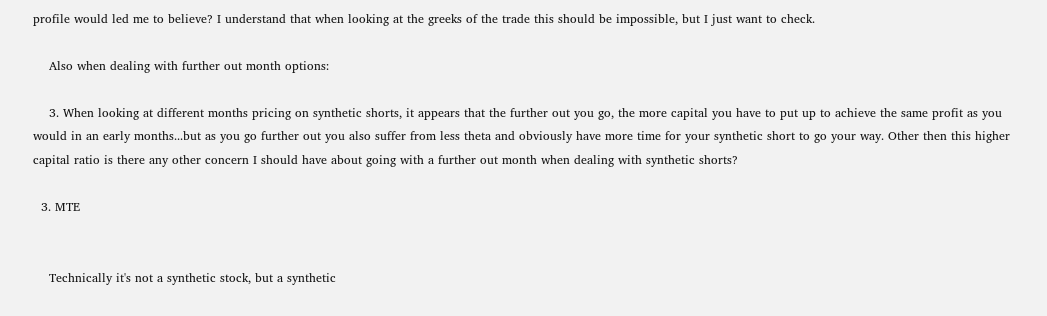profile would led me to believe? I understand that when looking at the greeks of the trade this should be impossible, but I just want to check.

    Also when dealing with further out month options:

    3. When looking at different months pricing on synthetic shorts, it appears that the further out you go, the more capital you have to put up to achieve the same profit as you would in an early months...but as you go further out you also suffer from less theta and obviously have more time for your synthetic short to go your way. Other then this higher capital ratio is there any other concern I should have about going with a further out month when dealing with synthetic shorts?

  3. MTE


    Technically it's not a synthetic stock, but a synthetic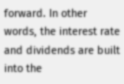forward. In other words, the interest rate and dividends are built into the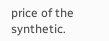price of the synthetic.